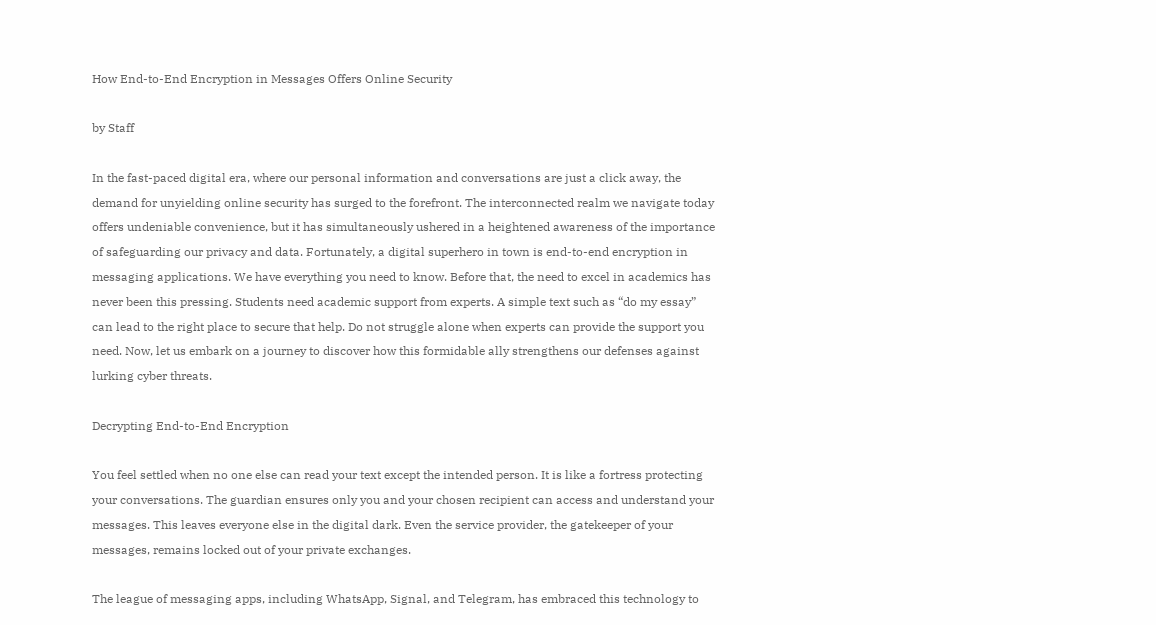How End-to-End Encryption in Messages Offers Online Security

by Staff

In the fast-paced digital era, where our personal information and conversations are just a click away, the demand for unyielding online security has surged to the forefront. The interconnected realm we navigate today offers undeniable convenience, but it has simultaneously ushered in a heightened awareness of the importance of safeguarding our privacy and data. Fortunately, a digital superhero in town is end-to-end encryption in messaging applications. We have everything you need to know. Before that, the need to excel in academics has never been this pressing. Students need academic support from experts. A simple text such as “do my essay” can lead to the right place to secure that help. Do not struggle alone when experts can provide the support you need. Now, let us embark on a journey to discover how this formidable ally strengthens our defenses against lurking cyber threats.

Decrypting End-to-End Encryption

You feel settled when no one else can read your text except the intended person. It is like a fortress protecting your conversations. The guardian ensures only you and your chosen recipient can access and understand your messages. This leaves everyone else in the digital dark. Even the service provider, the gatekeeper of your messages, remains locked out of your private exchanges.

The league of messaging apps, including WhatsApp, Signal, and Telegram, has embraced this technology to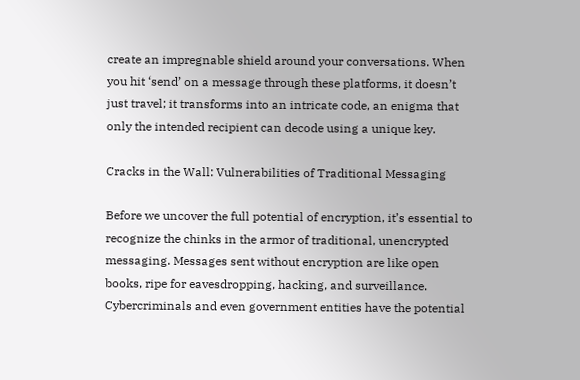create an impregnable shield around your conversations. When you hit ‘send’ on a message through these platforms, it doesn’t just travel; it transforms into an intricate code, an enigma that only the intended recipient can decode using a unique key.

Cracks in the Wall: Vulnerabilities of Traditional Messaging

Before we uncover the full potential of encryption, it’s essential to recognize the chinks in the armor of traditional, unencrypted messaging. Messages sent without encryption are like open books, ripe for eavesdropping, hacking, and surveillance. Cybercriminals and even government entities have the potential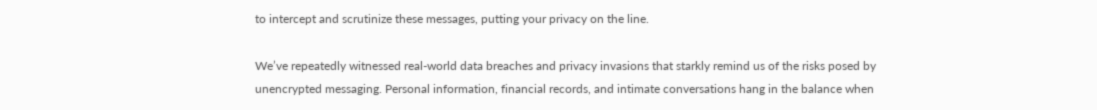to intercept and scrutinize these messages, putting your privacy on the line.

We’ve repeatedly witnessed real-world data breaches and privacy invasions that starkly remind us of the risks posed by unencrypted messaging. Personal information, financial records, and intimate conversations hang in the balance when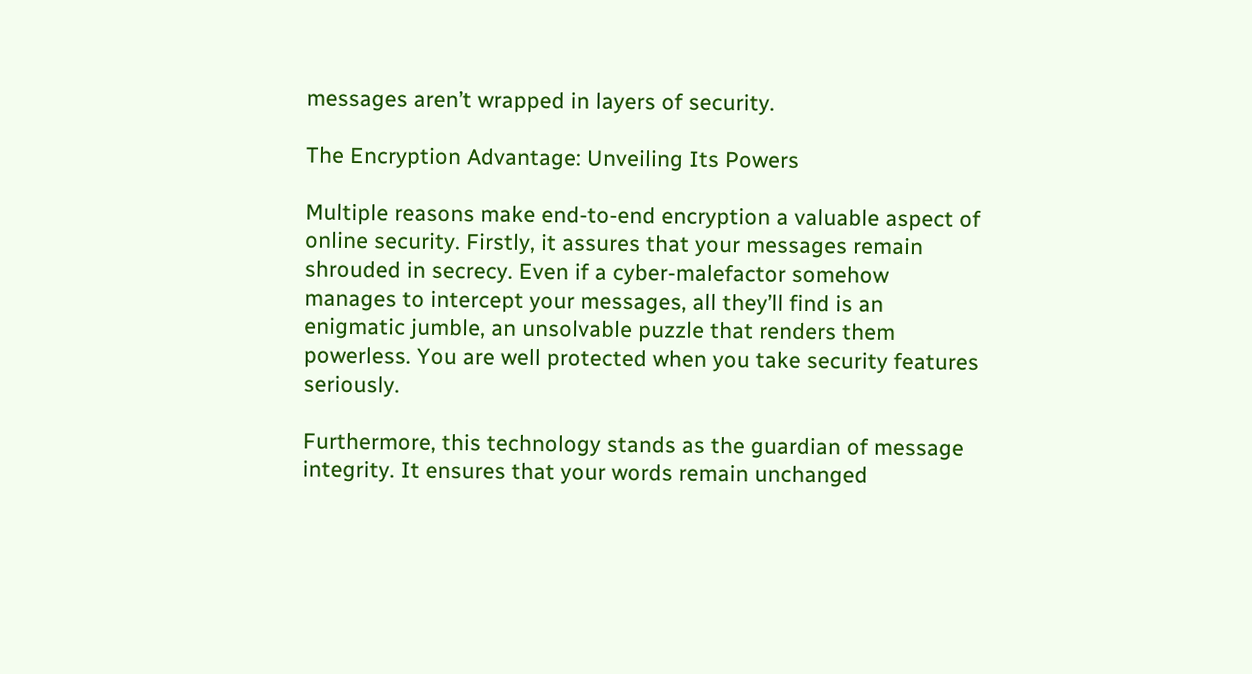messages aren’t wrapped in layers of security.

The Encryption Advantage: Unveiling Its Powers

Multiple reasons make end-to-end encryption a valuable aspect of online security. Firstly, it assures that your messages remain shrouded in secrecy. Even if a cyber-malefactor somehow manages to intercept your messages, all they’ll find is an enigmatic jumble, an unsolvable puzzle that renders them powerless. You are well protected when you take security features seriously.

Furthermore, this technology stands as the guardian of message integrity. It ensures that your words remain unchanged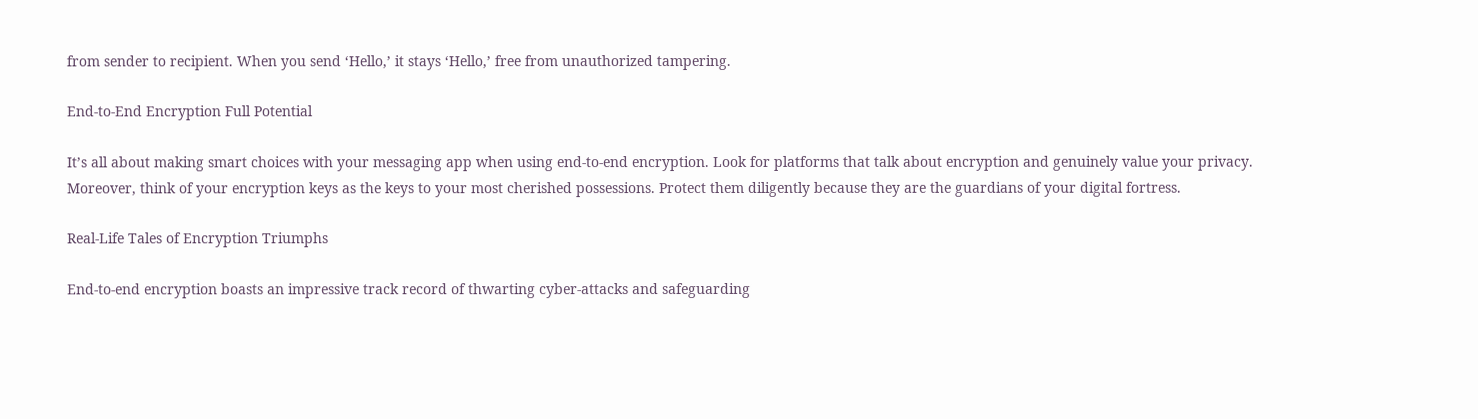from sender to recipient. When you send ‘Hello,’ it stays ‘Hello,’ free from unauthorized tampering.

End-to-End Encryption Full Potential

It’s all about making smart choices with your messaging app when using end-to-end encryption. Look for platforms that talk about encryption and genuinely value your privacy. Moreover, think of your encryption keys as the keys to your most cherished possessions. Protect them diligently because they are the guardians of your digital fortress.

Real-Life Tales of Encryption Triumphs

End-to-end encryption boasts an impressive track record of thwarting cyber-attacks and safeguarding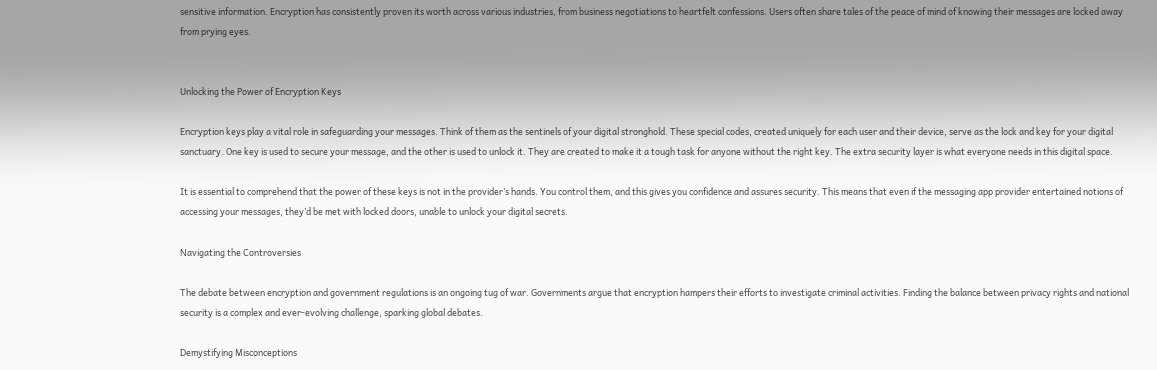sensitive information. Encryption has consistently proven its worth across various industries, from business negotiations to heartfelt confessions. Users often share tales of the peace of mind of knowing their messages are locked away from prying eyes.


Unlocking the Power of Encryption Keys

Encryption keys play a vital role in safeguarding your messages. Think of them as the sentinels of your digital stronghold. These special codes, created uniquely for each user and their device, serve as the lock and key for your digital sanctuary. One key is used to secure your message, and the other is used to unlock it. They are created to make it a tough task for anyone without the right key. The extra security layer is what everyone needs in this digital space.

It is essential to comprehend that the power of these keys is not in the provider’s hands. You control them, and this gives you confidence and assures security. This means that even if the messaging app provider entertained notions of accessing your messages, they’d be met with locked doors, unable to unlock your digital secrets.

Navigating the Controversies

The debate between encryption and government regulations is an ongoing tug of war. Governments argue that encryption hampers their efforts to investigate criminal activities. Finding the balance between privacy rights and national security is a complex and ever-evolving challenge, sparking global debates.

Demystifying Misconceptions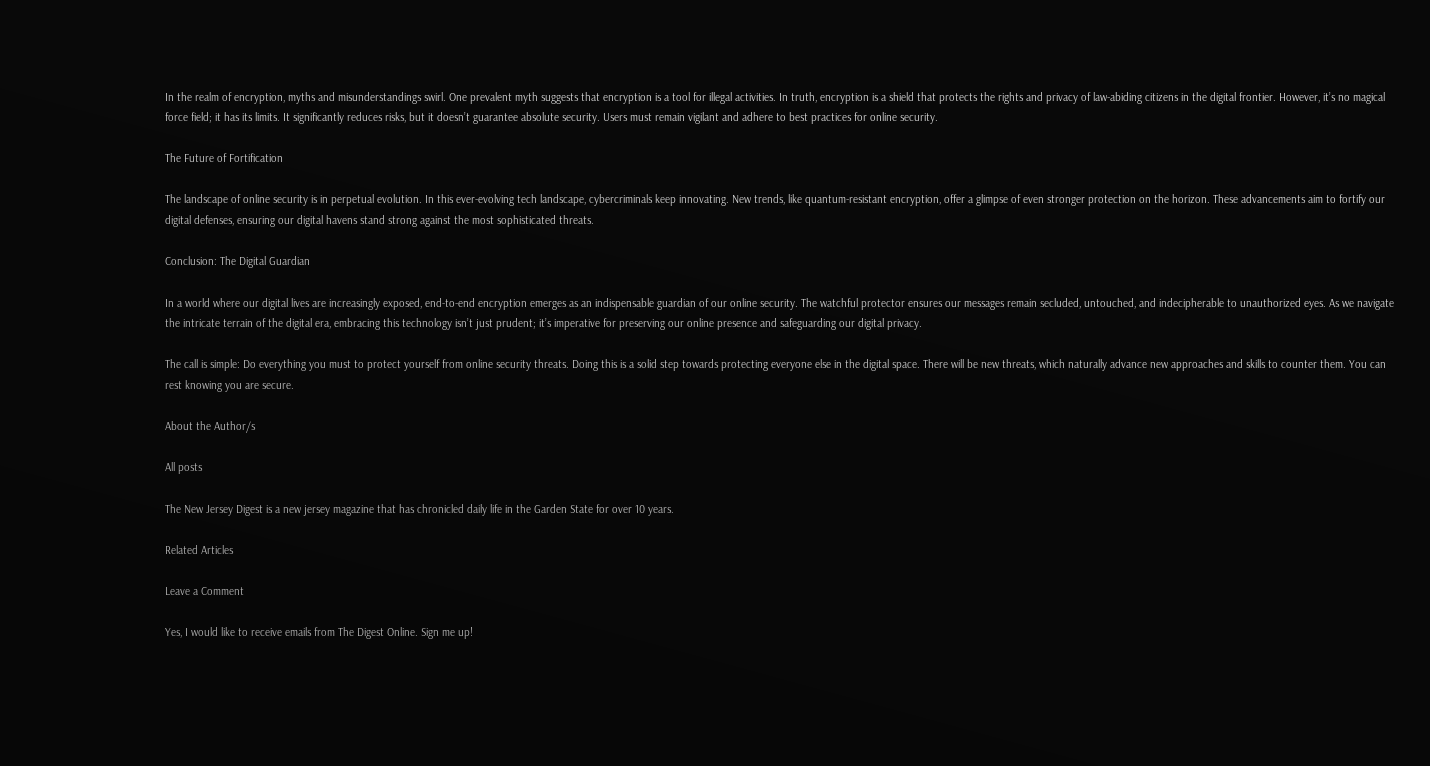In the realm of encryption, myths and misunderstandings swirl. One prevalent myth suggests that encryption is a tool for illegal activities. In truth, encryption is a shield that protects the rights and privacy of law-abiding citizens in the digital frontier. However, it’s no magical force field; it has its limits. It significantly reduces risks, but it doesn’t guarantee absolute security. Users must remain vigilant and adhere to best practices for online security.

The Future of Fortification

The landscape of online security is in perpetual evolution. In this ever-evolving tech landscape, cybercriminals keep innovating. New trends, like quantum-resistant encryption, offer a glimpse of even stronger protection on the horizon. These advancements aim to fortify our digital defenses, ensuring our digital havens stand strong against the most sophisticated threats.

Conclusion: The Digital Guardian

In a world where our digital lives are increasingly exposed, end-to-end encryption emerges as an indispensable guardian of our online security. The watchful protector ensures our messages remain secluded, untouched, and indecipherable to unauthorized eyes. As we navigate the intricate terrain of the digital era, embracing this technology isn’t just prudent; it’s imperative for preserving our online presence and safeguarding our digital privacy.

The call is simple: Do everything you must to protect yourself from online security threats. Doing this is a solid step towards protecting everyone else in the digital space. There will be new threats, which naturally advance new approaches and skills to counter them. You can rest knowing you are secure.

About the Author/s

All posts

The New Jersey Digest is a new jersey magazine that has chronicled daily life in the Garden State for over 10 years.

Related Articles

Leave a Comment

Yes, I would like to receive emails from The Digest Online. Sign me up!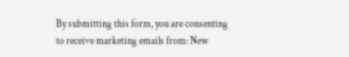By submitting this form, you are consenting to receive marketing emails from: New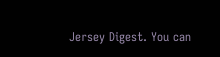Jersey Digest. You can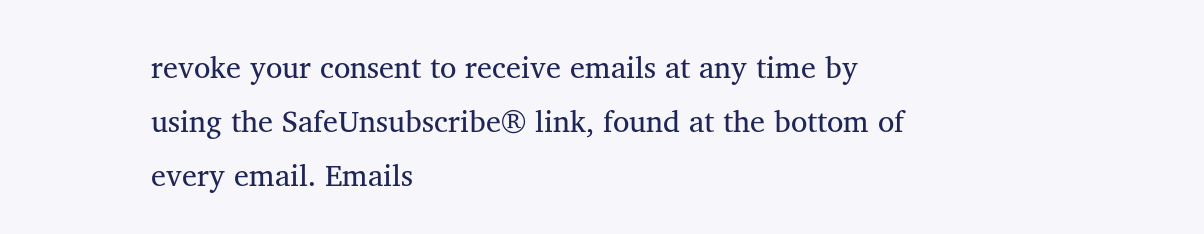revoke your consent to receive emails at any time by using the SafeUnsubscribe® link, found at the bottom of every email. Emails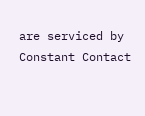are serviced by Constant Contact